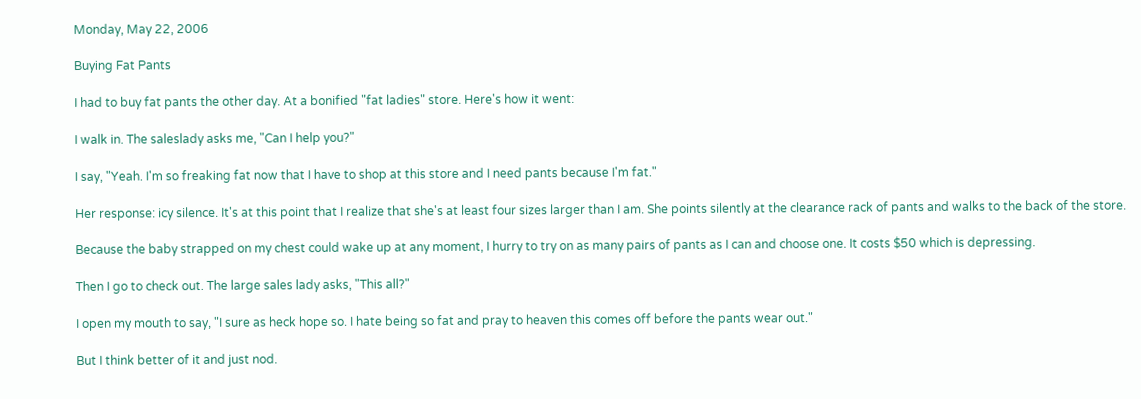Monday, May 22, 2006

Buying Fat Pants

I had to buy fat pants the other day. At a bonified "fat ladies" store. Here's how it went:

I walk in. The saleslady asks me, "Can I help you?"

I say, "Yeah. I'm so freaking fat now that I have to shop at this store and I need pants because I'm fat."

Her response: icy silence. It's at this point that I realize that she's at least four sizes larger than I am. She points silently at the clearance rack of pants and walks to the back of the store.

Because the baby strapped on my chest could wake up at any moment, I hurry to try on as many pairs of pants as I can and choose one. It costs $50 which is depressing.

Then I go to check out. The large sales lady asks, "This all?"

I open my mouth to say, "I sure as heck hope so. I hate being so fat and pray to heaven this comes off before the pants wear out."

But I think better of it and just nod.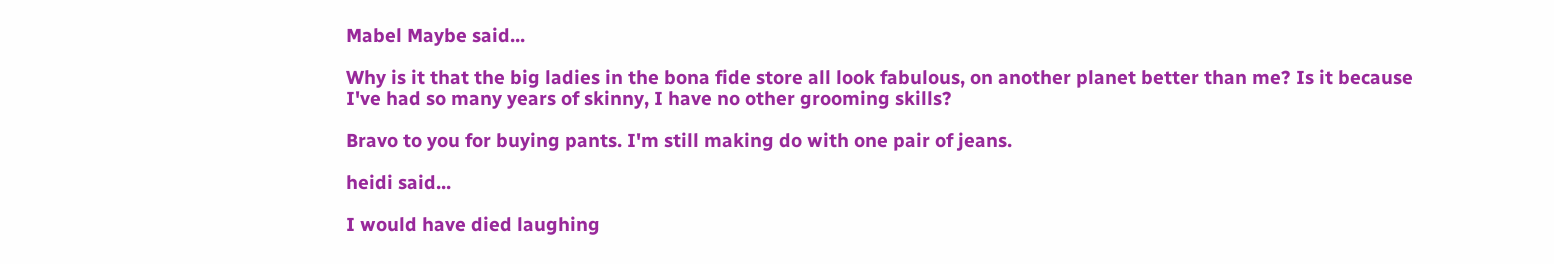Mabel Maybe said...

Why is it that the big ladies in the bona fide store all look fabulous, on another planet better than me? Is it because I've had so many years of skinny, I have no other grooming skills?

Bravo to you for buying pants. I'm still making do with one pair of jeans.

heidi said...

I would have died laughing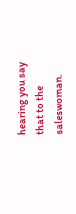hearing you say that to the saleswoman.